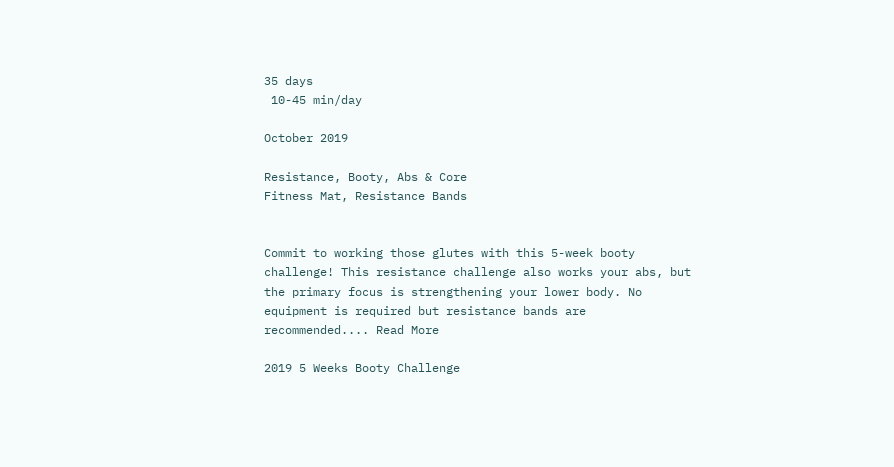35 days
 10-45 min/day

October 2019

Resistance, Booty, Abs & Core
Fitness Mat, Resistance Bands


Commit to working those glutes with this 5-week booty challenge! This resistance challenge also works your abs, but the primary focus is strengthening your lower body. No equipment is required but resistance bands are recommended.... Read More

2019 5 Weeks Booty Challenge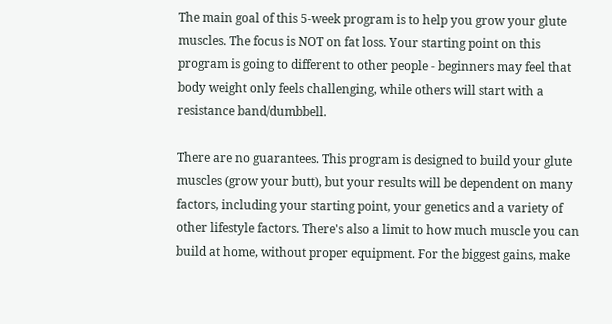The main goal of this 5-week program is to help you grow your glute muscles. The focus is NOT on fat loss. Your starting point on this program is going to different to other people - beginners may feel that body weight only feels challenging, while others will start with a resistance band/dumbbell.

There are no guarantees. This program is designed to build your glute muscles (grow your butt), but your results will be dependent on many factors, including your starting point, your genetics and a variety of other lifestyle factors. There's also a limit to how much muscle you can build at home, without proper equipment. For the biggest gains, make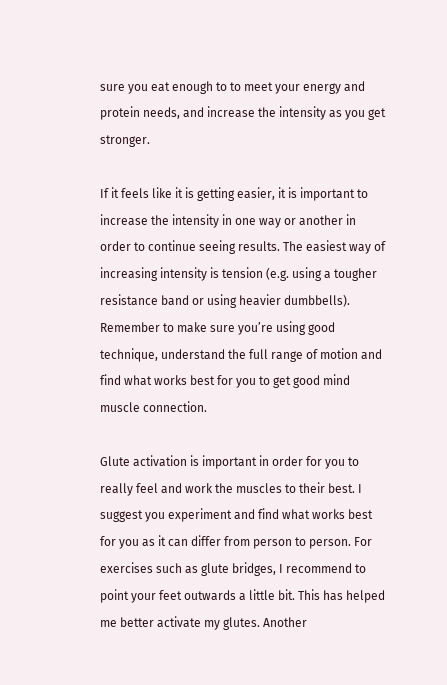sure you eat enough to to meet your energy and protein needs, and increase the intensity as you get stronger.

If it feels like it is getting easier, it is important to increase the intensity in one way or another in order to continue seeing results. The easiest way of increasing intensity is tension (e.g. using a tougher resistance band or using heavier dumbbells). Remember to make sure you’re using good technique, understand the full range of motion and find what works best for you to get good mind muscle connection.

Glute activation is important in order for you to really feel and work the muscles to their best. I suggest you experiment and find what works best for you as it can differ from person to person. For exercises such as glute bridges, I recommend to point your feet outwards a little bit. This has helped me better activate my glutes. Another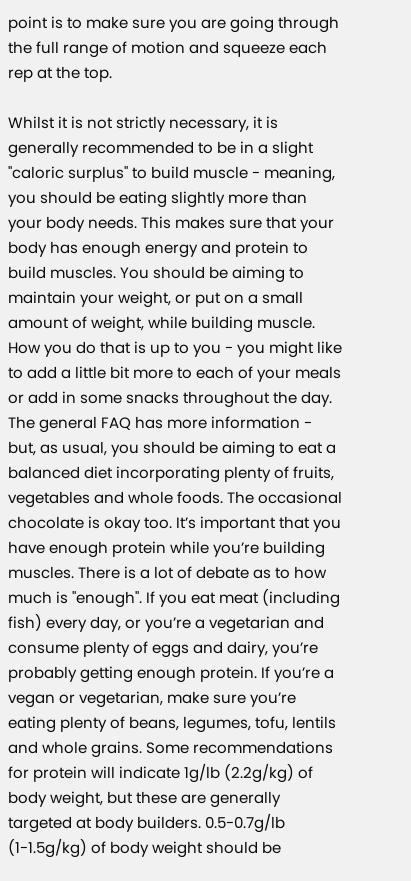point is to make sure you are going through the full range of motion and squeeze each rep at the top.

Whilst it is not strictly necessary, it is generally recommended to be in a slight "caloric surplus" to build muscle - meaning, you should be eating slightly more than your body needs. This makes sure that your body has enough energy and protein to build muscles. You should be aiming to maintain your weight, or put on a small amount of weight, while building muscle. How you do that is up to you - you might like to add a little bit more to each of your meals or add in some snacks throughout the day. The general FAQ has more information - but, as usual, you should be aiming to eat a balanced diet incorporating plenty of fruits, vegetables and whole foods. The occasional chocolate is okay too. It’s important that you have enough protein while you’re building muscles. There is a lot of debate as to how much is "enough". If you eat meat (including fish) every day, or you’re a vegetarian and consume plenty of eggs and dairy, you’re probably getting enough protein. If you’re a vegan or vegetarian, make sure you’re eating plenty of beans, legumes, tofu, lentils and whole grains. Some recommendations for protein will indicate 1g/lb (2.2g/kg) of body weight, but these are generally targeted at body builders. 0.5-0.7g/lb (1-1.5g/kg) of body weight should be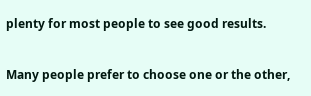plenty for most people to see good results.

Many people prefer to choose one or the other,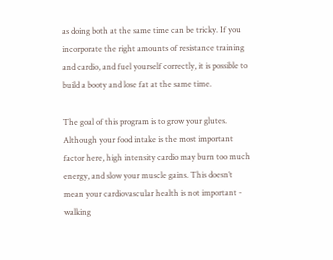as doing both at the same time can be tricky. If you incorporate the right amounts of resistance training and cardio, and fuel yourself correctly, it is possible to build a booty and lose fat at the same time.

The goal of this program is to grow your glutes. Although your food intake is the most important factor here, high intensity cardio may burn too much energy, and slow your muscle gains. This doesn’t mean your cardiovascular health is not important - walking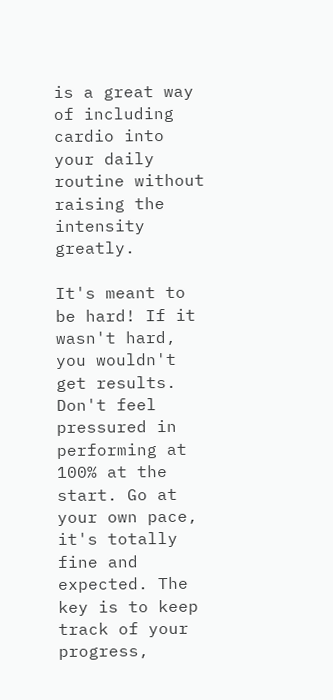is a great way of including cardio into your daily routine without raising the intensity greatly.

It's meant to be hard! If it wasn't hard, you wouldn't get results. Don't feel pressured in performing at 100% at the start. Go at your own pace, it's totally fine and expected. The key is to keep track of your progress,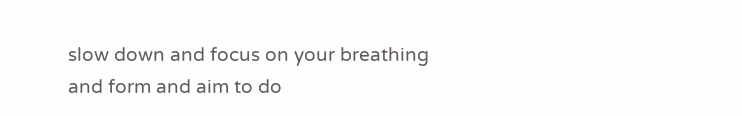slow down and focus on your breathing and form and aim to do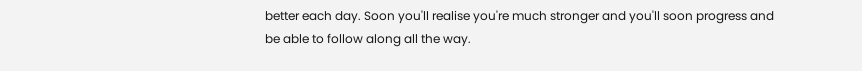better each day. Soon you'll realise you're much stronger and you'll soon progress and be able to follow along all the way.